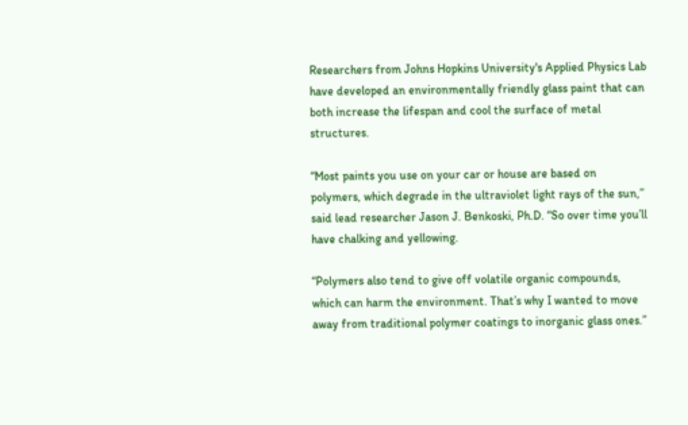Researchers from Johns Hopkins University's Applied Physics Lab have developed an environmentally friendly glass paint that can both increase the lifespan and cool the surface of metal structures.

“Most paints you use on your car or house are based on polymers, which degrade in the ultraviolet light rays of the sun,” said lead researcher Jason J. Benkoski, Ph.D. “So over time you’ll have chalking and yellowing.

“Polymers also tend to give off volatile organic compounds, which can harm the environment. That’s why I wanted to move away from traditional polymer coatings to inorganic glass ones.”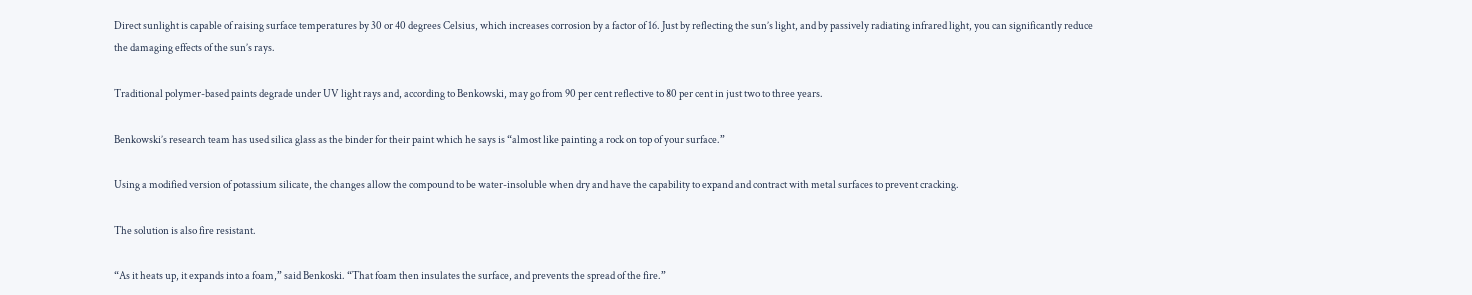Direct sunlight is capable of raising surface temperatures by 30 or 40 degrees Celsius, which increases corrosion by a factor of 16. Just by reflecting the sun’s light, and by passively radiating infrared light, you can significantly reduce the damaging effects of the sun’s rays.

Traditional polymer-based paints degrade under UV light rays and, according to Benkowski, may go from 90 per cent reflective to 80 per cent in just two to three years.

Benkowski’s research team has used silica glass as the binder for their paint which he says is “almost like painting a rock on top of your surface.”

Using a modified version of potassium silicate, the changes allow the compound to be water-insoluble when dry and have the capability to expand and contract with metal surfaces to prevent cracking.

The solution is also fire resistant.

“As it heats up, it expands into a foam,” said Benkoski. “That foam then insulates the surface, and prevents the spread of the fire.”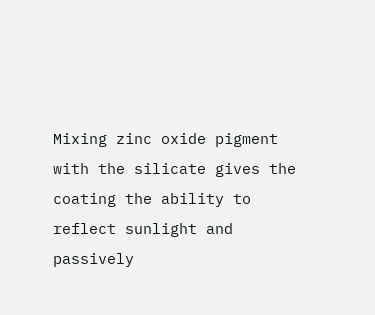Mixing zinc oxide pigment with the silicate gives the coating the ability to reflect sunlight and passively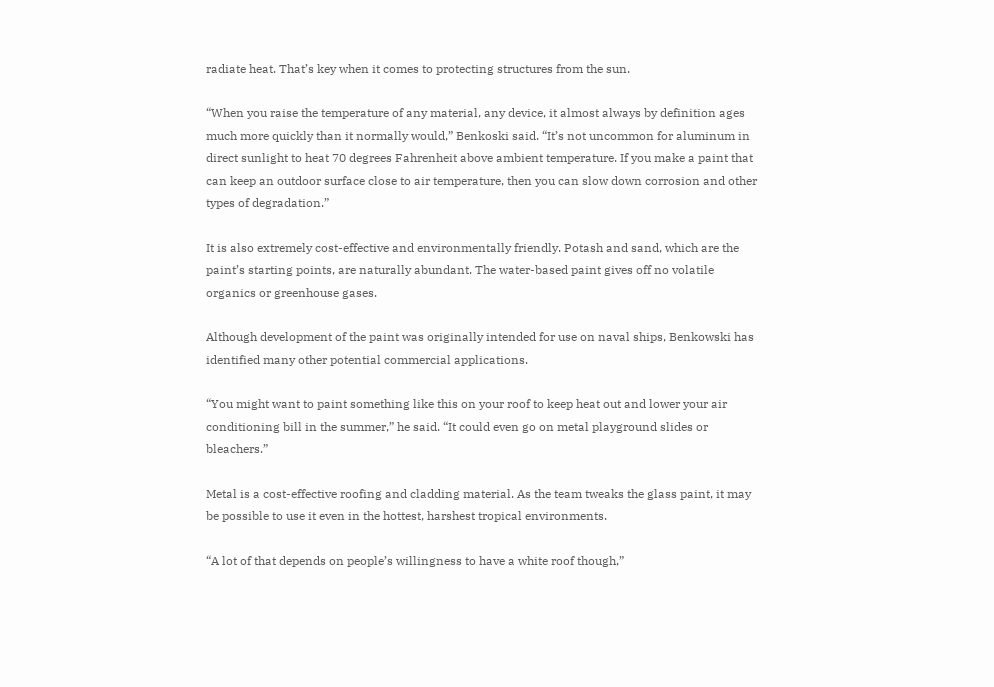radiate heat. That’s key when it comes to protecting structures from the sun.

“When you raise the temperature of any material, any device, it almost always by definition ages much more quickly than it normally would,” Benkoski said. “It’s not uncommon for aluminum in direct sunlight to heat 70 degrees Fahrenheit above ambient temperature. If you make a paint that can keep an outdoor surface close to air temperature, then you can slow down corrosion and other types of degradation.”

It is also extremely cost-effective and environmentally friendly. Potash and sand, which are the paint’s starting points, are naturally abundant. The water-based paint gives off no volatile organics or greenhouse gases.

Although development of the paint was originally intended for use on naval ships, Benkowski has identified many other potential commercial applications.

“You might want to paint something like this on your roof to keep heat out and lower your air conditioning bill in the summer,” he said. “It could even go on metal playground slides or bleachers.”

Metal is a cost-effective roofing and cladding material. As the team tweaks the glass paint, it may be possible to use it even in the hottest, harshest tropical environments.

“A lot of that depends on people’s willingness to have a white roof though,”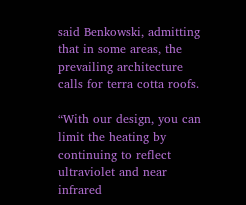said Benkowski, admitting that in some areas, the prevailing architecture calls for terra cotta roofs.

“With our design, you can limit the heating by continuing to reflect ultraviolet and near infrared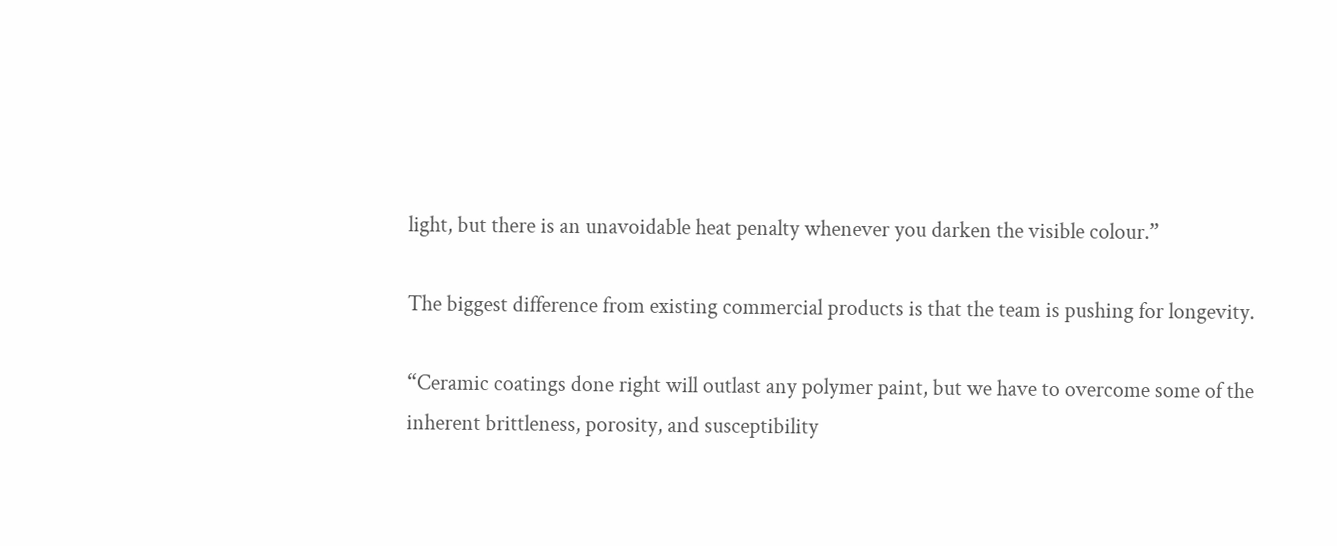light, but there is an unavoidable heat penalty whenever you darken the visible colour.”

The biggest difference from existing commercial products is that the team is pushing for longevity.

“Ceramic coatings done right will outlast any polymer paint, but we have to overcome some of the inherent brittleness, porosity, and susceptibility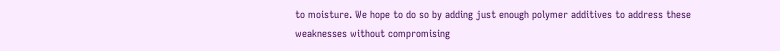to moisture. We hope to do so by adding just enough polymer additives to address these weaknesses without compromising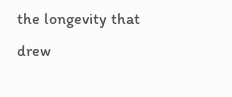the longevity that drew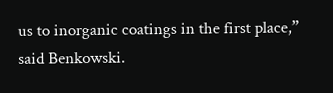us to inorganic coatings in the first place,” said Benkowski.